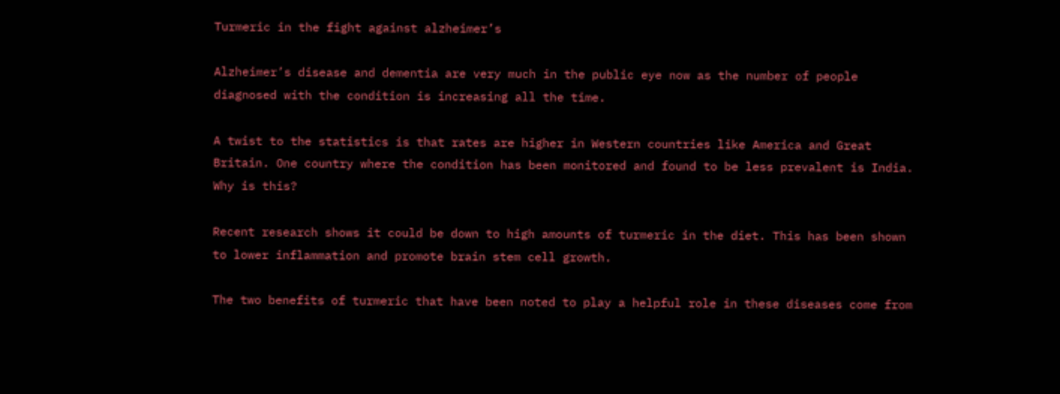Turmeric in the fight against alzheimer’s

Alzheimer’s disease and dementia are very much in the public eye now as the number of people diagnosed with the condition is increasing all the time.

A twist to the statistics is that rates are higher in Western countries like America and Great Britain. One country where the condition has been monitored and found to be less prevalent is India. Why is this?

Recent research shows it could be down to high amounts of turmeric in the diet. This has been shown to lower inflammation and promote brain stem cell growth.

The two benefits of turmeric that have been noted to play a helpful role in these diseases come from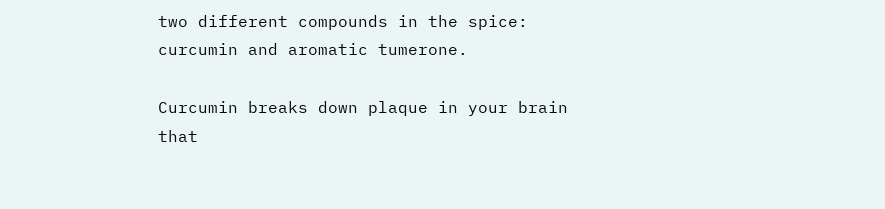two different compounds in the spice: curcumin and aromatic tumerone.

Curcumin breaks down plaque in your brain that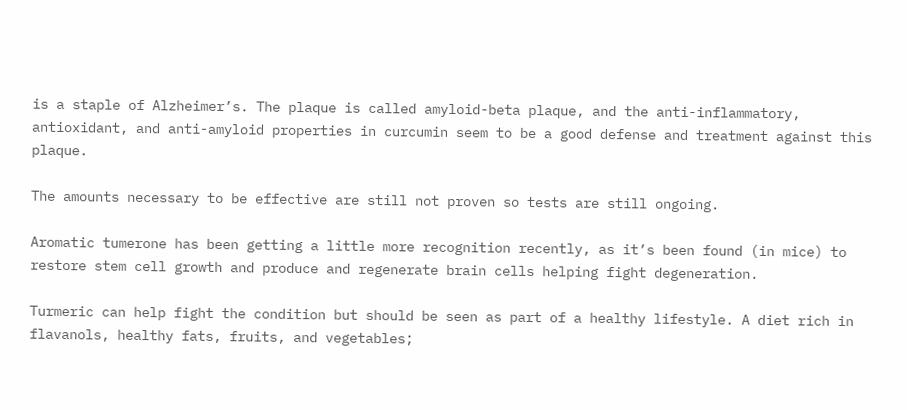is a staple of Alzheimer’s. The plaque is called amyloid-beta plaque, and the anti-inflammatory, antioxidant, and anti-amyloid properties in curcumin seem to be a good defense and treatment against this plaque.

The amounts necessary to be effective are still not proven so tests are still ongoing.

Aromatic tumerone has been getting a little more recognition recently, as it’s been found (in mice) to restore stem cell growth and produce and regenerate brain cells helping fight degeneration.

Turmeric can help fight the condition but should be seen as part of a healthy lifestyle. A diet rich in flavanols, healthy fats, fruits, and vegetables;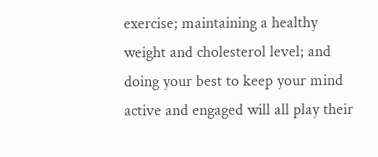exercise; maintaining a healthy weight and cholesterol level; and doing your best to keep your mind active and engaged will all play their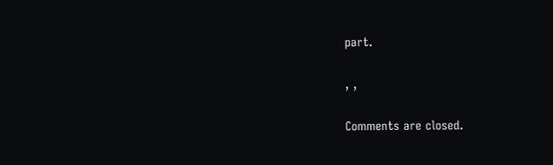part.

, ,

Comments are closed.